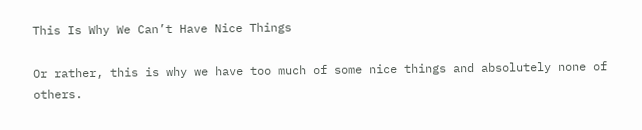This Is Why We Can’t Have Nice Things

Or rather, this is why we have too much of some nice things and absolutely none of others.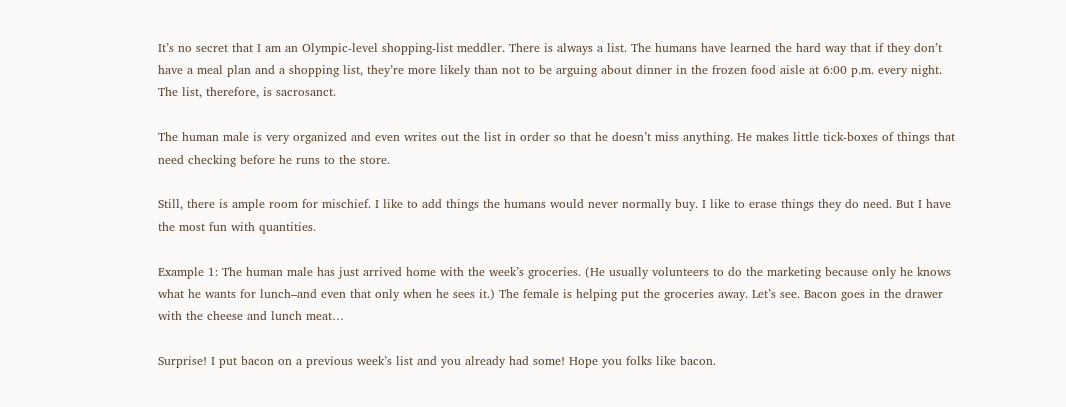It’s no secret that I am an Olympic-level shopping-list meddler. There is always a list. The humans have learned the hard way that if they don’t have a meal plan and a shopping list, they’re more likely than not to be arguing about dinner in the frozen food aisle at 6:00 p.m. every night. The list, therefore, is sacrosanct.

The human male is very organized and even writes out the list in order so that he doesn’t miss anything. He makes little tick-boxes of things that need checking before he runs to the store.

Still, there is ample room for mischief. I like to add things the humans would never normally buy. I like to erase things they do need. But I have the most fun with quantities.

Example 1: The human male has just arrived home with the week’s groceries. (He usually volunteers to do the marketing because only he knows what he wants for lunch–and even that only when he sees it.) The female is helping put the groceries away. Let’s see. Bacon goes in the drawer with the cheese and lunch meat…

Surprise! I put bacon on a previous week’s list and you already had some! Hope you folks like bacon.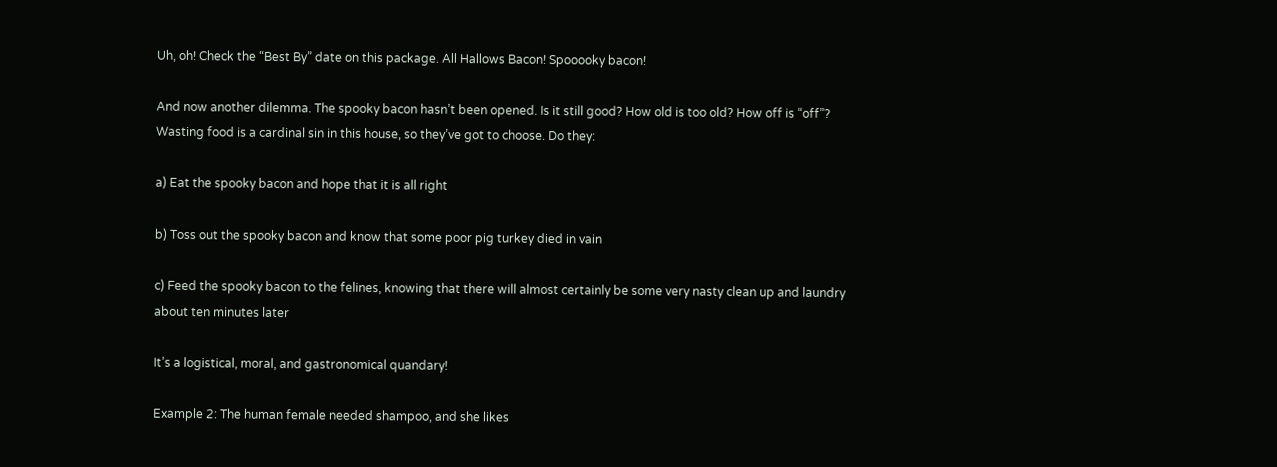Uh, oh! Check the “Best By” date on this package. All Hallows Bacon! Spooooky bacon!

And now another dilemma. The spooky bacon hasn’t been opened. Is it still good? How old is too old? How off is “off”? Wasting food is a cardinal sin in this house, so they’ve got to choose. Do they:

a) Eat the spooky bacon and hope that it is all right

b) Toss out the spooky bacon and know that some poor pig turkey died in vain

c) Feed the spooky bacon to the felines, knowing that there will almost certainly be some very nasty clean up and laundry about ten minutes later

It’s a logistical, moral, and gastronomical quandary!

Example 2: The human female needed shampoo, and she likes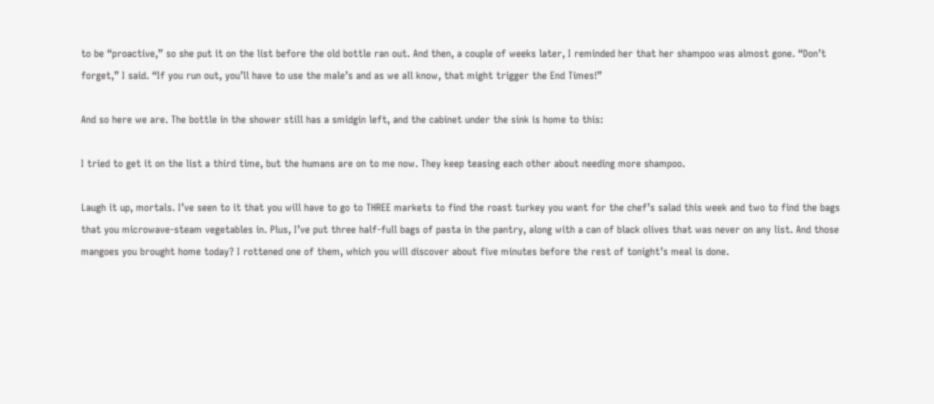to be “proactive,” so she put it on the list before the old bottle ran out. And then, a couple of weeks later, I reminded her that her shampoo was almost gone. “Don’t forget,” I said. “If you run out, you’ll have to use the male’s and as we all know, that might trigger the End Times!”

And so here we are. The bottle in the shower still has a smidgin left, and the cabinet under the sink is home to this:

I tried to get it on the list a third time, but the humans are on to me now. They keep teasing each other about needing more shampoo.

Laugh it up, mortals. I’ve seen to it that you will have to go to THREE markets to find the roast turkey you want for the chef’s salad this week and two to find the bags that you microwave-steam vegetables in. Plus, I’ve put three half-full bags of pasta in the pantry, along with a can of black olives that was never on any list. And those mangoes you brought home today? I rottened one of them, which you will discover about five minutes before the rest of tonight’s meal is done.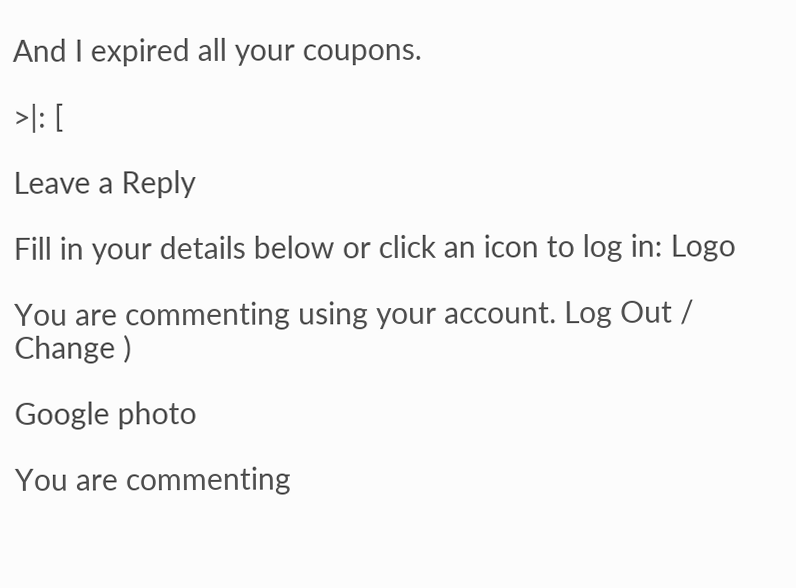And I expired all your coupons.

>|: [

Leave a Reply

Fill in your details below or click an icon to log in: Logo

You are commenting using your account. Log Out /  Change )

Google photo

You are commenting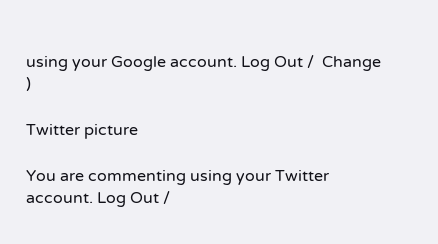using your Google account. Log Out /  Change )

Twitter picture

You are commenting using your Twitter account. Log Out /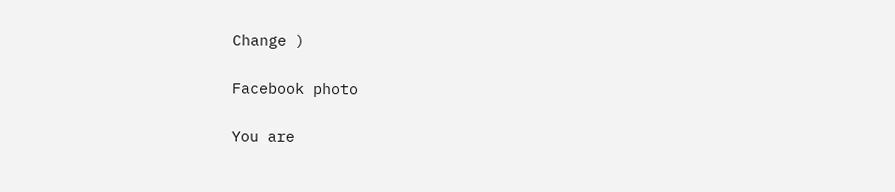Change )

Facebook photo

You are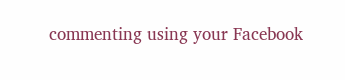commenting using your Facebook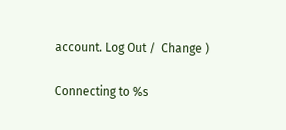account. Log Out /  Change )

Connecting to %s